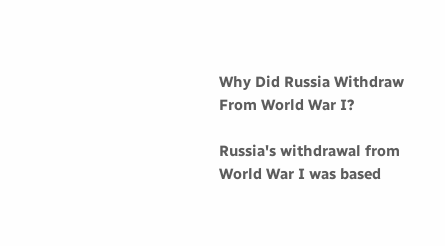Why Did Russia Withdraw From World War I?

Russia's withdrawal from World War I was based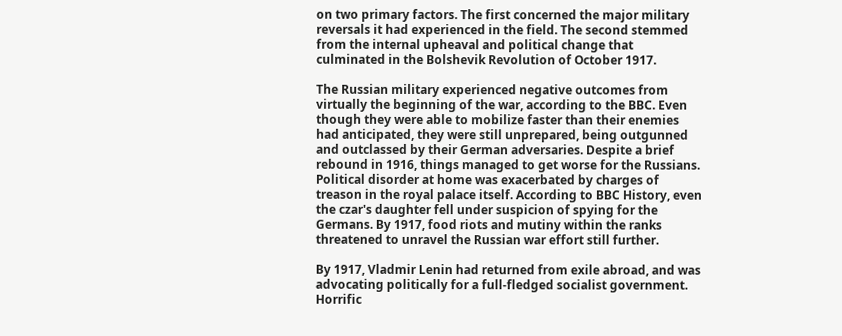on two primary factors. The first concerned the major military reversals it had experienced in the field. The second stemmed from the internal upheaval and political change that culminated in the Bolshevik Revolution of October 1917.

The Russian military experienced negative outcomes from virtually the beginning of the war, according to the BBC. Even though they were able to mobilize faster than their enemies had anticipated, they were still unprepared, being outgunned and outclassed by their German adversaries. Despite a brief rebound in 1916, things managed to get worse for the Russians. Political disorder at home was exacerbated by charges of treason in the royal palace itself. According to BBC History, even the czar's daughter fell under suspicion of spying for the Germans. By 1917, food riots and mutiny within the ranks threatened to unravel the Russian war effort still further.

By 1917, Vladmir Lenin had returned from exile abroad, and was advocating politically for a full-fledged socialist government. Horrific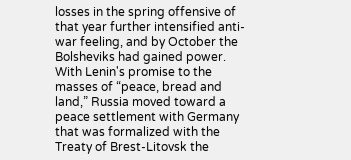losses in the spring offensive of that year further intensified anti-war feeling, and by October the Bolsheviks had gained power. With Lenin's promise to the masses of “peace, bread and land,” Russia moved toward a peace settlement with Germany that was formalized with the Treaty of Brest-Litovsk the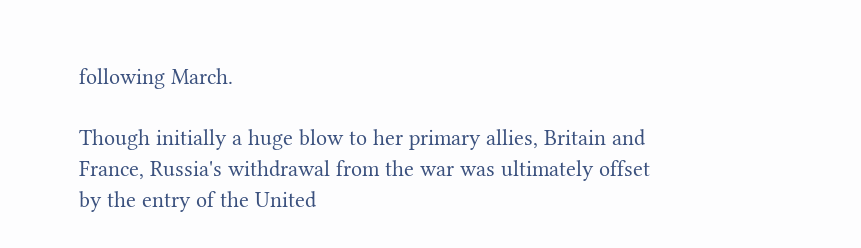following March.

Though initially a huge blow to her primary allies, Britain and France, Russia's withdrawal from the war was ultimately offset by the entry of the United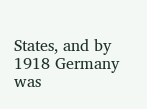States, and by 1918 Germany was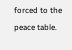forced to the peace table.